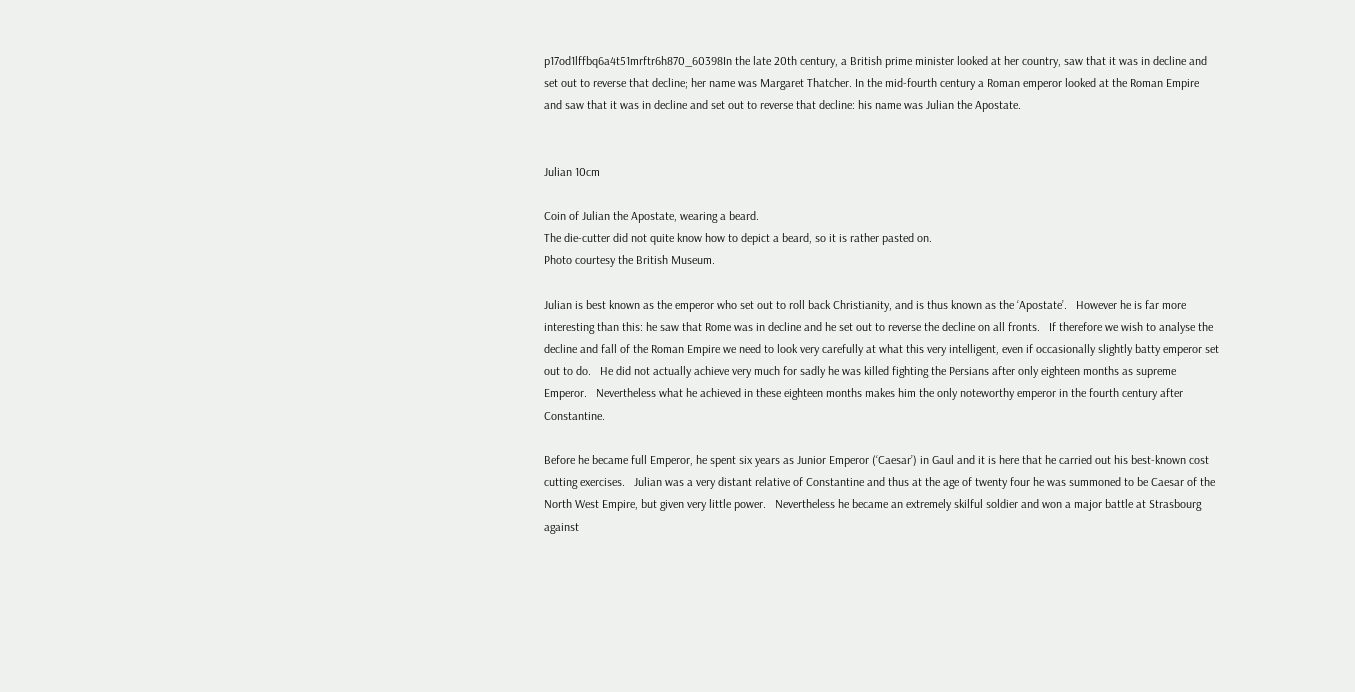p17od1lffbq6a4t51mrftr6h870_60398In the late 20th century, a British prime minister looked at her country, saw that it was in decline and set out to reverse that decline; her name was Margaret Thatcher. In the mid-fourth century a Roman emperor looked at the Roman Empire and saw that it was in decline and set out to reverse that decline: his name was Julian the Apostate.


Julian 10cm

Coin of Julian the Apostate, wearing a beard.
The die-cutter did not quite know how to depict a beard, so it is rather pasted on.
Photo courtesy the British Museum.

Julian is best known as the emperor who set out to roll back Christianity, and is thus known as the ‘Apostate’.   However he is far more interesting than this: he saw that Rome was in decline and he set out to reverse the decline on all fronts.   If therefore we wish to analyse the decline and fall of the Roman Empire we need to look very carefully at what this very intelligent, even if occasionally slightly batty emperor set out to do.   He did not actually achieve very much for sadly he was killed fighting the Persians after only eighteen months as supreme Emperor.   Nevertheless what he achieved in these eighteen months makes him the only noteworthy emperor in the fourth century after Constantine.

Before he became full Emperor, he spent six years as Junior Emperor (‘Caesar’) in Gaul and it is here that he carried out his best-known cost cutting exercises.   Julian was a very distant relative of Constantine and thus at the age of twenty four he was summoned to be Caesar of the North West Empire, but given very little power.   Nevertheless he became an extremely skilful soldier and won a major battle at Strasbourg against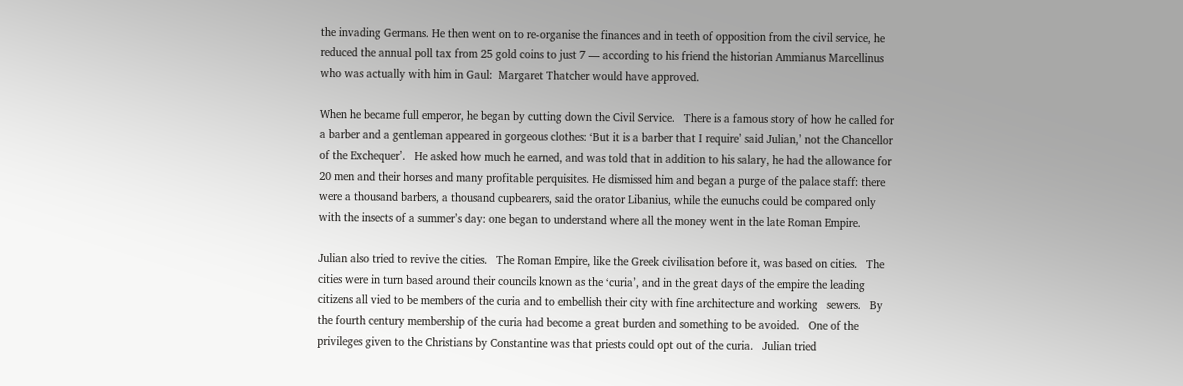the invading Germans. He then went on to re-organise the finances and in teeth of opposition from the civil service, he reduced the annual poll tax from 25 gold coins to just 7 — according to his friend the historian Ammianus Marcellinus who was actually with him in Gaul:  Margaret Thatcher would have approved.

When he became full emperor, he began by cutting down the Civil Service.   There is a famous story of how he called for a barber and a gentleman appeared in gorgeous clothes: ‘But it is a barber that I require’ said Julian,’ not the Chancellor of the Exchequer’.   He asked how much he earned, and was told that in addition to his salary, he had the allowance for 20 men and their horses and many profitable perquisites. He dismissed him and began a purge of the palace staff: there were a thousand barbers, a thousand cupbearers, said the orator Libanius, while the eunuchs could be compared only with the insects of a summer’s day: one began to understand where all the money went in the late Roman Empire.

Julian also tried to revive the cities.   The Roman Empire, like the Greek civilisation before it, was based on cities.   The cities were in turn based around their councils known as the ‘curia’, and in the great days of the empire the leading citizens all vied to be members of the curia and to embellish their city with fine architecture and working   sewers.   By the fourth century membership of the curia had become a great burden and something to be avoided.   One of the privileges given to the Christians by Constantine was that priests could opt out of the curia.   Julian tried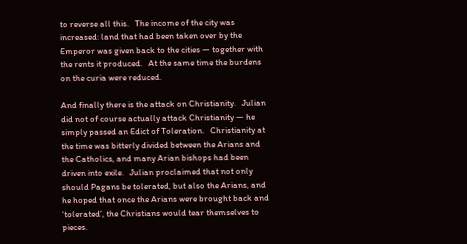to reverse all this.   The income of the city was increased: land that had been taken over by the Emperor was given back to the cities — together with the rents it produced.   At the same time the burdens on the curia were reduced.

And finally there is the attack on Christianity.   Julian did not of course actually attack Christianity — he simply passed an Edict of Toleration.   Christianity at the time was bitterly divided between the Arians and the Catholics, and many Arian bishops had been driven into exile.   Julian proclaimed that not only should Pagans be tolerated, but also the Arians, and he hoped that once the Arians were brought back and ‘tolerated’, the Christians would tear themselves to pieces.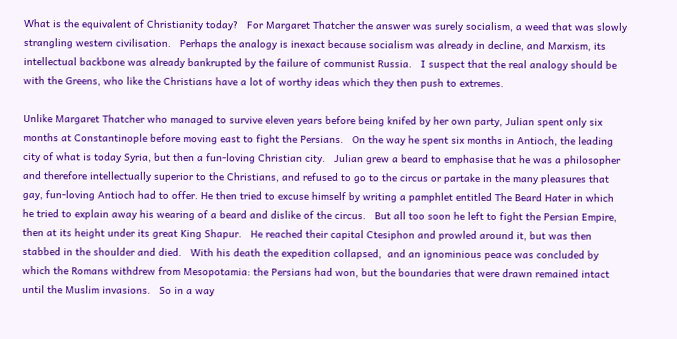What is the equivalent of Christianity today?   For Margaret Thatcher the answer was surely socialism, a weed that was slowly strangling western civilisation.   Perhaps the analogy is inexact because socialism was already in decline, and Marxism, its intellectual backbone was already bankrupted by the failure of communist Russia.   I suspect that the real analogy should be with the Greens, who like the Christians have a lot of worthy ideas which they then push to extremes.

Unlike Margaret Thatcher who managed to survive eleven years before being knifed by her own party, Julian spent only six months at Constantinople before moving east to fight the Persians.   On the way he spent six months in Antioch, the leading city of what is today Syria, but then a fun-loving Christian city.   Julian grew a beard to emphasise that he was a philosopher and therefore intellectually superior to the Christians, and refused to go to the circus or partake in the many pleasures that gay, fun-loving Antioch had to offer. He then tried to excuse himself by writing a pamphlet entitled The Beard Hater in which he tried to explain away his wearing of a beard and dislike of the circus.   But all too soon he left to fight the Persian Empire, then at its height under its great King Shapur.   He reached their capital Ctesiphon and prowled around it, but was then stabbed in the shoulder and died.   With his death the expedition collapsed,  and an ignominious peace was concluded by which the Romans withdrew from Mesopotamia: the Persians had won, but the boundaries that were drawn remained intact until the Muslim invasions.   So in a way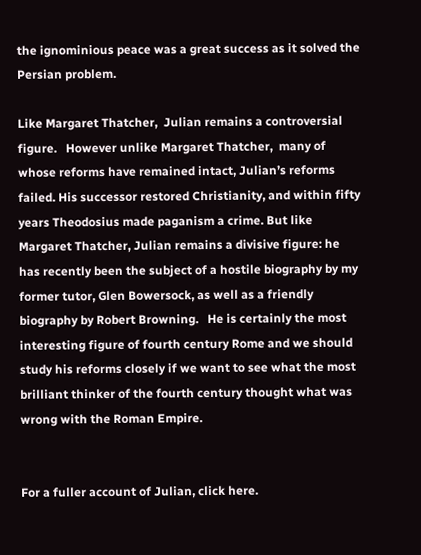the ignominious peace was a great success as it solved the Persian problem.

Like Margaret Thatcher,  Julian remains a controversial figure.   However unlike Margaret Thatcher,  many of whose reforms have remained intact, Julian’s reforms failed. His successor restored Christianity, and within fifty years Theodosius made paganism a crime. But like Margaret Thatcher, Julian remains a divisive figure: he has recently been the subject of a hostile biography by my former tutor, Glen Bowersock, as well as a friendly biography by Robert Browning.   He is certainly the most interesting figure of fourth century Rome and we should study his reforms closely if we want to see what the most brilliant thinker of the fourth century thought what was wrong with the Roman Empire.


For a fuller account of Julian, click here.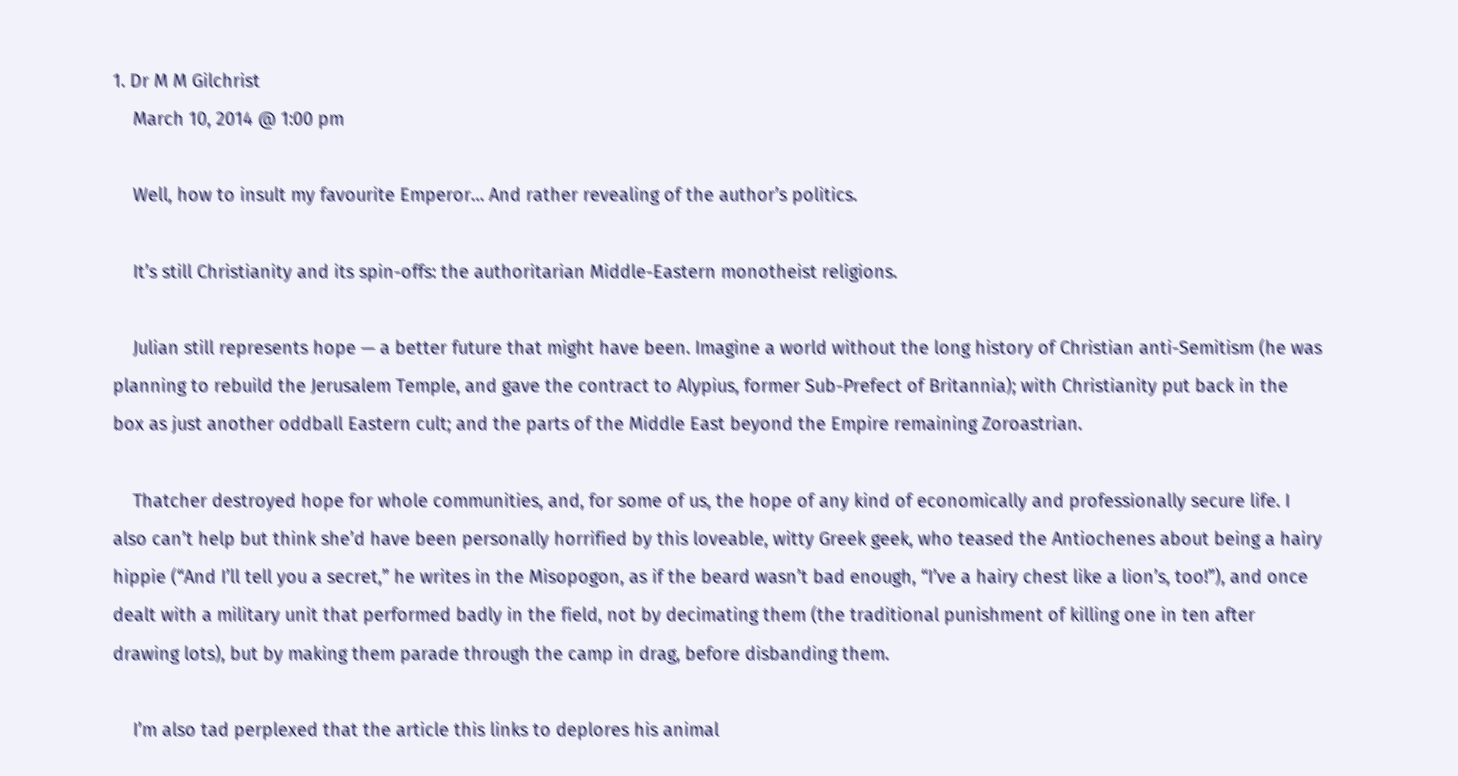1. Dr M M Gilchrist
    March 10, 2014 @ 1:00 pm

    Well, how to insult my favourite Emperor… And rather revealing of the author’s politics.

    It’s still Christianity and its spin-offs: the authoritarian Middle-Eastern monotheist religions.

    Julian still represents hope — a better future that might have been. Imagine a world without the long history of Christian anti-Semitism (he was planning to rebuild the Jerusalem Temple, and gave the contract to Alypius, former Sub-Prefect of Britannia); with Christianity put back in the box as just another oddball Eastern cult; and the parts of the Middle East beyond the Empire remaining Zoroastrian.

    Thatcher destroyed hope for whole communities, and, for some of us, the hope of any kind of economically and professionally secure life. I also can’t help but think she’d have been personally horrified by this loveable, witty Greek geek, who teased the Antiochenes about being a hairy hippie (“And I’ll tell you a secret,” he writes in the Misopogon, as if the beard wasn’t bad enough, “I’ve a hairy chest like a lion’s, too!”), and once dealt with a military unit that performed badly in the field, not by decimating them (the traditional punishment of killing one in ten after drawing lots), but by making them parade through the camp in drag, before disbanding them.

    I’m also tad perplexed that the article this links to deplores his animal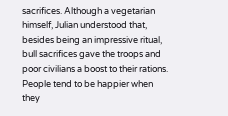sacrifices. Although a vegetarian himself, Julian understood that, besides being an impressive ritual, bull sacrifices gave the troops and poor civilians a boost to their rations. People tend to be happier when they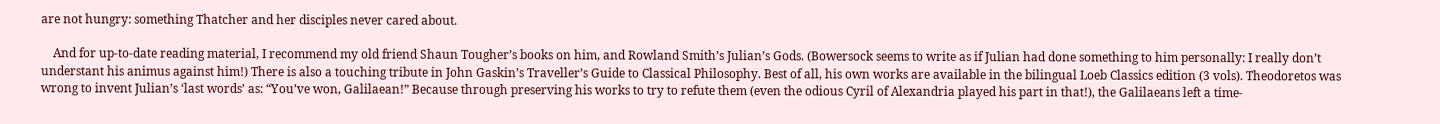are not hungry: something Thatcher and her disciples never cared about.

    And for up-to-date reading material, I recommend my old friend Shaun Tougher’s books on him, and Rowland Smith’s Julian’s Gods. (Bowersock seems to write as if Julian had done something to him personally: I really don’t understant his animus against him!) There is also a touching tribute in John Gaskin’s Traveller’s Guide to Classical Philosophy. Best of all, his own works are available in the bilingual Loeb Classics edition (3 vols). Theodoretos was wrong to invent Julian’s ‘last words’ as: “You’ve won, Galilaean!” Because through preserving his works to try to refute them (even the odious Cyril of Alexandria played his part in that!), the Galilaeans left a time-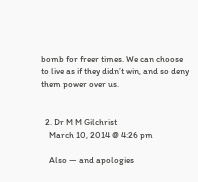bomb for freer times. We can choose to live as if they didn’t win, and so deny them power over us.


  2. Dr M M Gilchrist
    March 10, 2014 @ 4:26 pm

    Also — and apologies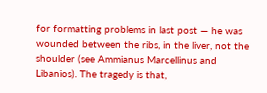for formatting problems in last post — he was wounded between the ribs, in the liver, not the shoulder (see Ammianus Marcellinus and Libanios). The tragedy is that,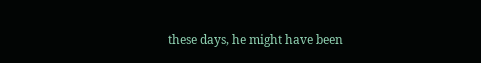these days, he might have been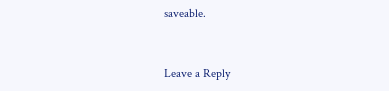saveable.


Leave a Reply